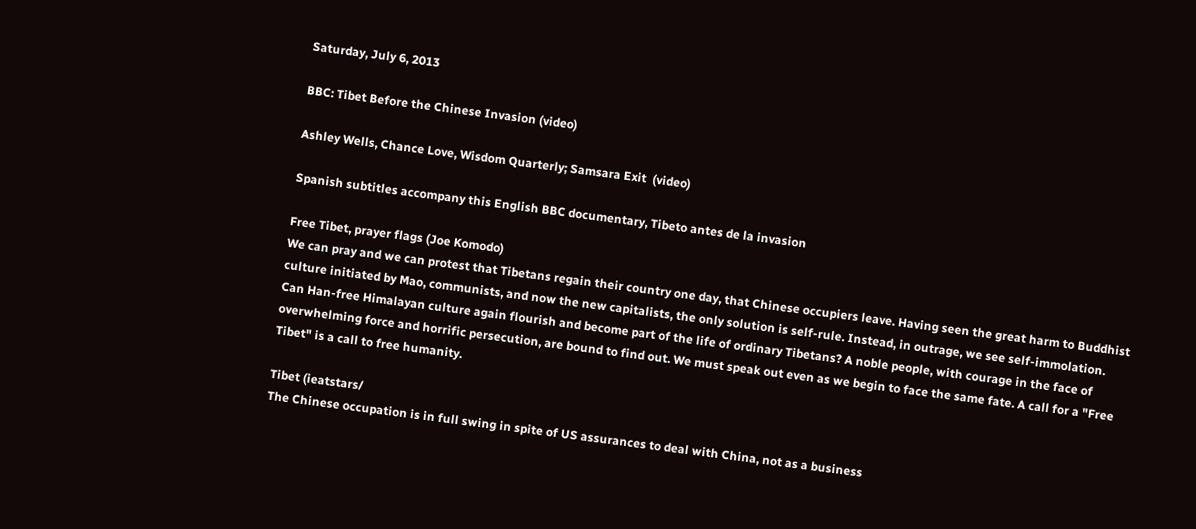Saturday, July 6, 2013

BBC: Tibet Before the Chinese Invasion (video)

Ashley Wells, Chance Love, Wisdom Quarterly; Samsara Exit  (video)

Spanish subtitles accompany this English BBC documentary, Tibeto antes de la invasion

Free Tibet, prayer flags (Joe Komodo)
We can pray and we can protest that Tibetans regain their country one day, that Chinese occupiers leave. Having seen the great harm to Buddhist culture initiated by Mao, communists, and now the new capitalists, the only solution is self-rule. Instead, in outrage, we see self-immolation.
Can Han-free Himalayan culture again flourish and become part of the life of ordinary Tibetans? A noble people, with courage in the face of overwhelming force and horrific persecution, are bound to find out. We must speak out even as we begin to face the same fate. A call for a "Free Tibet" is a call to free humanity.

Tibet (ieatstars/
The Chinese occupation is in full swing in spite of US assurances to deal with China, not as a business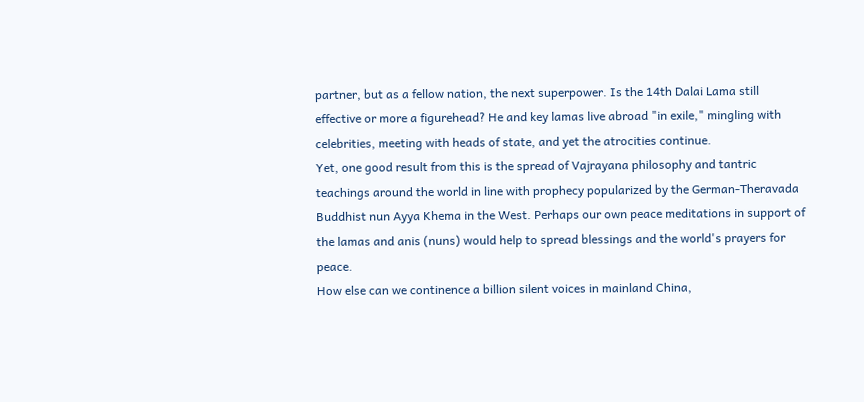partner, but as a fellow nation, the next superpower. Is the 14th Dalai Lama still effective or more a figurehead? He and key lamas live abroad "in exile," mingling with celebrities, meeting with heads of state, and yet the atrocities continue.
Yet, one good result from this is the spread of Vajrayana philosophy and tantric teachings around the world in line with prophecy popularized by the German-Theravada Buddhist nun Ayya Khema in the West. Perhaps our own peace meditations in support of the lamas and anis (nuns) would help to spread blessings and the world's prayers for peace.
How else can we continence a billion silent voices in mainland China,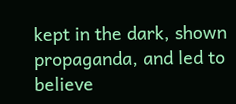kept in the dark, shown propaganda, and led to believe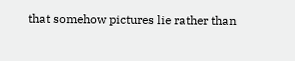that somehow pictures lie rather than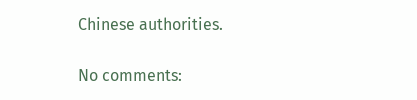Chinese authorities.

No comments: